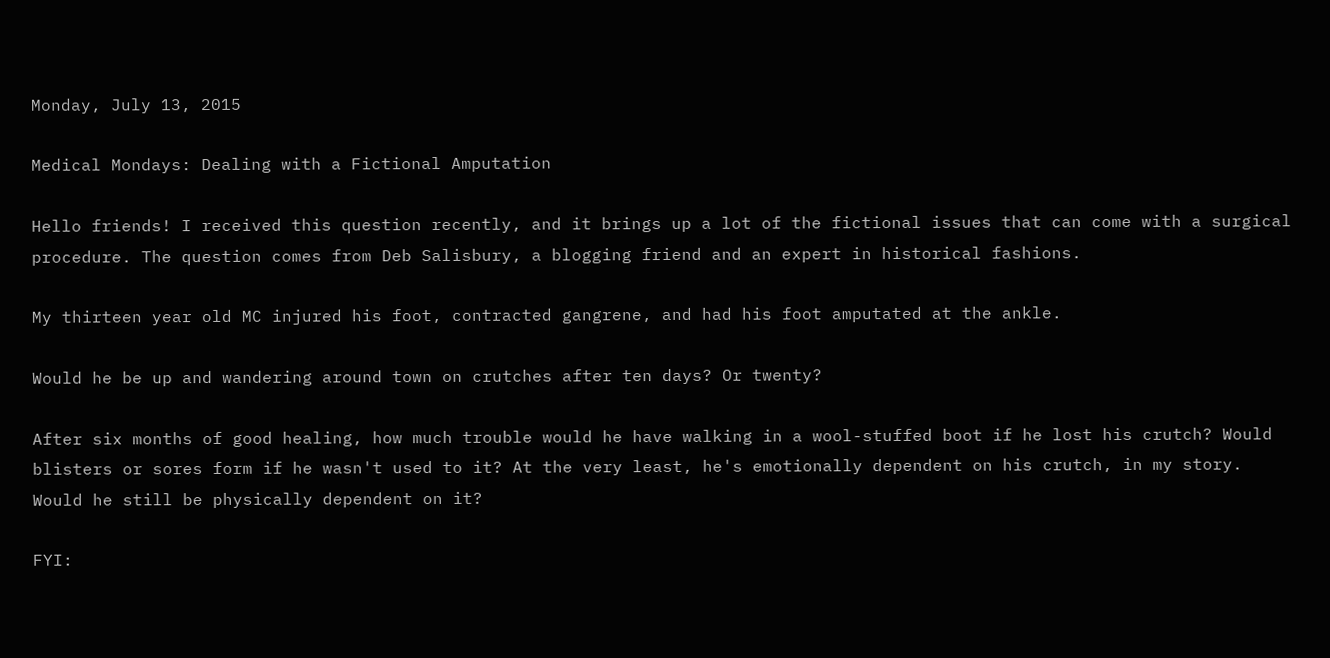Monday, July 13, 2015

Medical Mondays: Dealing with a Fictional Amputation

Hello friends! I received this question recently, and it brings up a lot of the fictional issues that can come with a surgical procedure. The question comes from Deb Salisbury, a blogging friend and an expert in historical fashions.

My thirteen year old MC injured his foot, contracted gangrene, and had his foot amputated at the ankle.

Would he be up and wandering around town on crutches after ten days? Or twenty?

After six months of good healing, how much trouble would he have walking in a wool-stuffed boot if he lost his crutch? Would blisters or sores form if he wasn't used to it? At the very least, he's emotionally dependent on his crutch, in my story. Would he still be physically dependent on it?

FYI: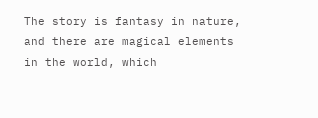The story is fantasy in nature, and there are magical elements in the world, which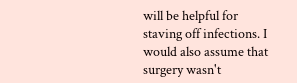will be helpful for staving off infections. I would also assume that surgery wasn't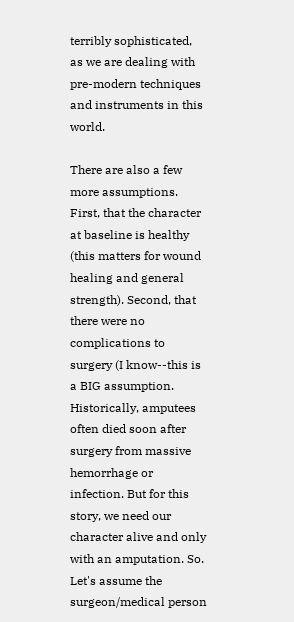terribly sophisticated, as we are dealing with pre-modern techniques and instruments in this world.

There are also a few more assumptions. First, that the character at baseline is healthy (this matters for wound healing and general strength). Second, that there were no complications to surgery (I know--this is a BIG assumption. Historically, amputees often died soon after surgery from massive hemorrhage or infection. But for this story, we need our character alive and only with an amputation. So. Let's assume the surgeon/medical person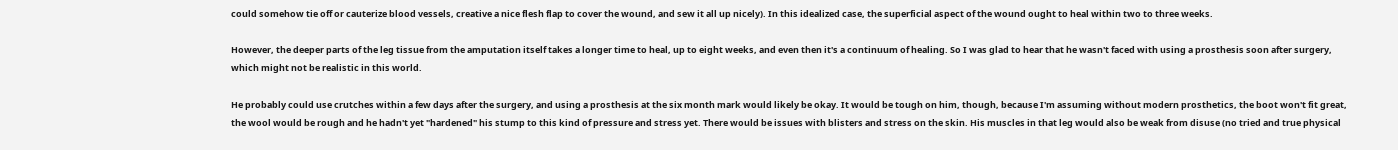could somehow tie off or cauterize blood vessels, creative a nice flesh flap to cover the wound, and sew it all up nicely). In this idealized case, the superficial aspect of the wound ought to heal within two to three weeks.

However, the deeper parts of the leg tissue from the amputation itself takes a longer time to heal, up to eight weeks, and even then it's a continuum of healing. So I was glad to hear that he wasn't faced with using a prosthesis soon after surgery, which might not be realistic in this world.

He probably could use crutches within a few days after the surgery, and using a prosthesis at the six month mark would likely be okay. It would be tough on him, though, because I'm assuming without modern prosthetics, the boot won't fit great, the wool would be rough and he hadn't yet "hardened" his stump to this kind of pressure and stress yet. There would be issues with blisters and stress on the skin. His muscles in that leg would also be weak from disuse (no tried and true physical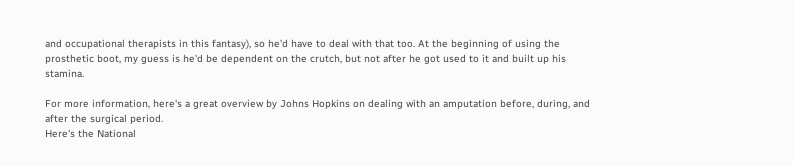and occupational therapists in this fantasy), so he'd have to deal with that too. At the beginning of using the prosthetic boot, my guess is he'd be dependent on the crutch, but not after he got used to it and built up his stamina.

For more information, here's a great overview by Johns Hopkins on dealing with an amputation before, during, and after the surgical period.
Here's the National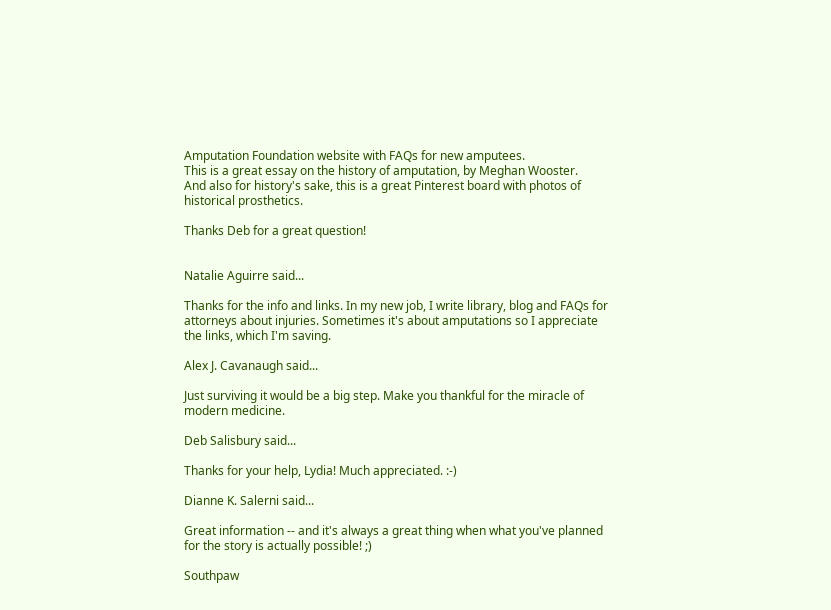Amputation Foundation website with FAQs for new amputees.
This is a great essay on the history of amputation, by Meghan Wooster.
And also for history's sake, this is a great Pinterest board with photos of historical prosthetics.

Thanks Deb for a great question!


Natalie Aguirre said...

Thanks for the info and links. In my new job, I write library, blog and FAQs for attorneys about injuries. Sometimes it's about amputations so I appreciate the links, which I'm saving.

Alex J. Cavanaugh said...

Just surviving it would be a big step. Make you thankful for the miracle of modern medicine.

Deb Salisbury said...

Thanks for your help, Lydia! Much appreciated. :-)

Dianne K. Salerni said...

Great information -- and it's always a great thing when what you've planned for the story is actually possible! ;)

Southpaw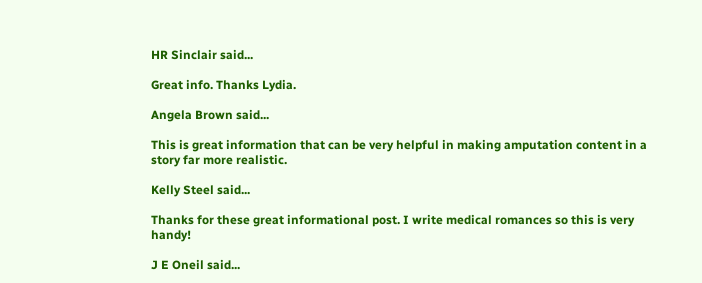HR Sinclair said...

Great info. Thanks Lydia.

Angela Brown said...

This is great information that can be very helpful in making amputation content in a story far more realistic.

Kelly Steel said...

Thanks for these great informational post. I write medical romances so this is very handy!

J E Oneil said...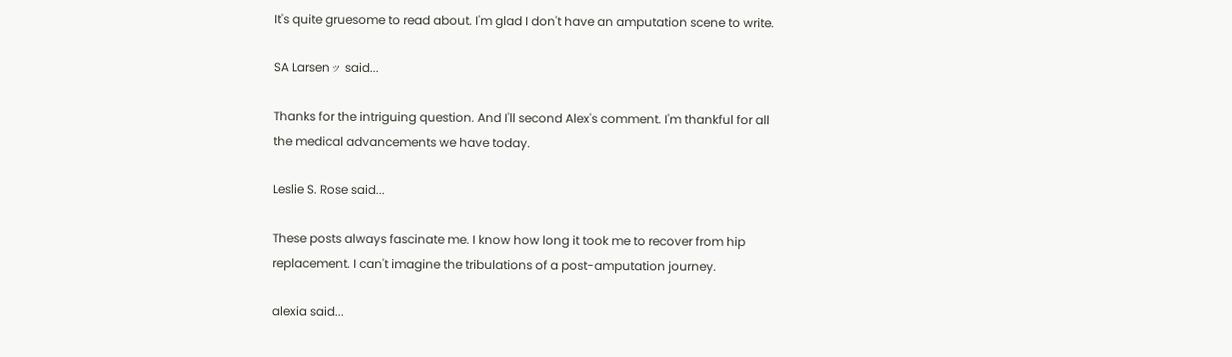It's quite gruesome to read about. I'm glad I don't have an amputation scene to write.

SA Larsenッ said...

Thanks for the intriguing question. And I'll second Alex's comment. I'm thankful for all the medical advancements we have today.

Leslie S. Rose said...

These posts always fascinate me. I know how long it took me to recover from hip replacement. I can't imagine the tribulations of a post-amputation journey.

alexia said...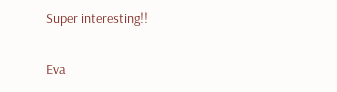Super interesting!!

Eva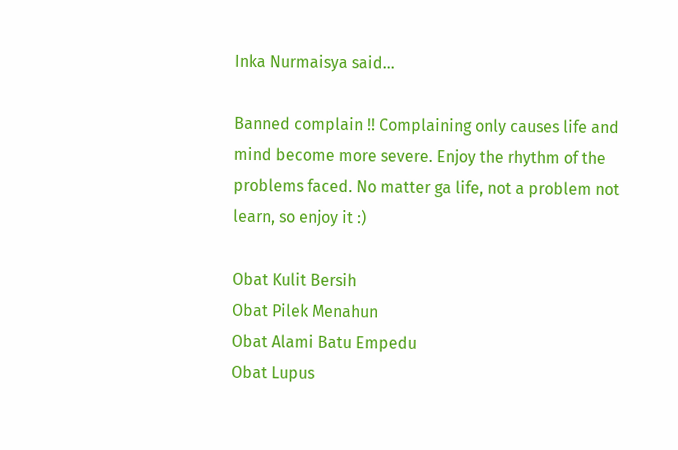Inka Nurmaisya said...

Banned complain !! Complaining only causes life and mind become more severe. Enjoy the rhythm of the problems faced. No matter ga life, not a problem not learn, so enjoy it :)

Obat Kulit Bersih
Obat Pilek Menahun
Obat Alami Batu Empedu
Obat Lupus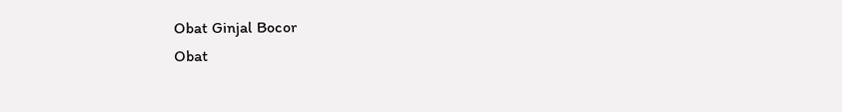Obat Ginjal Bocor
Obat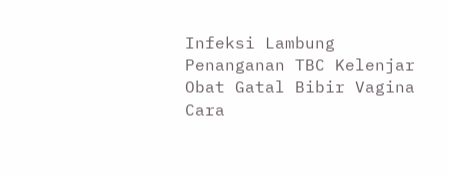Infeksi Lambung
Penanganan TBC Kelenjar
Obat Gatal Bibir Vagina
Cara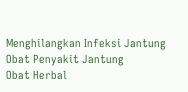Menghilangkan Infeksi Jantung
Obat Penyakit Jantung
Obat Herbal